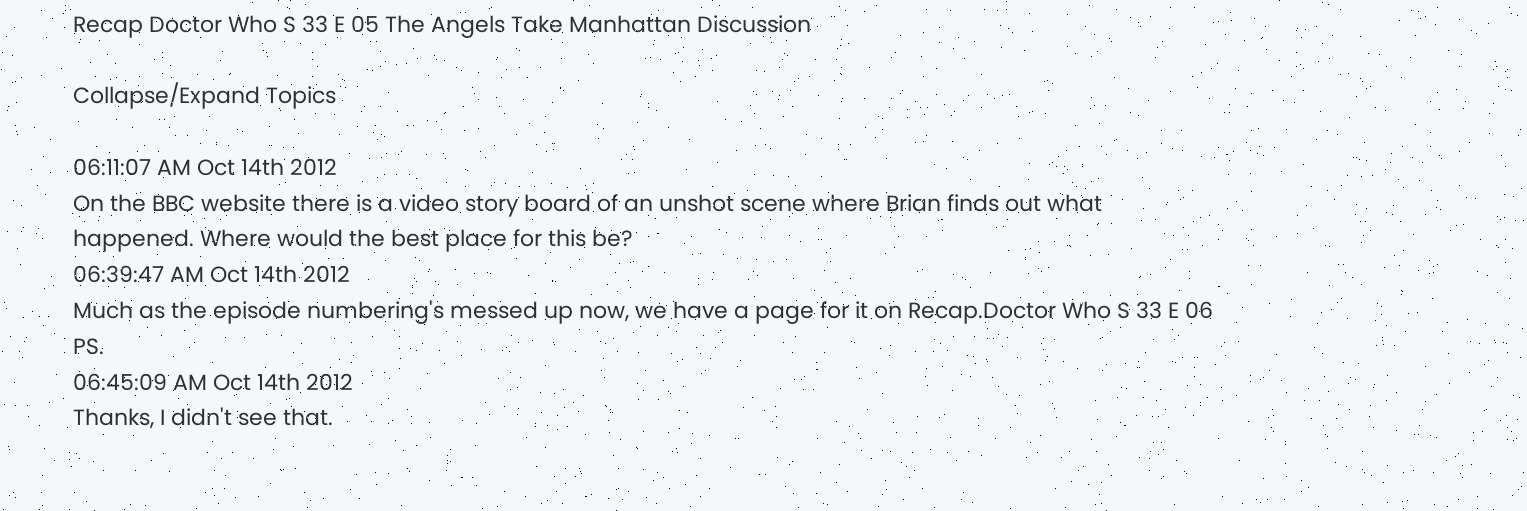Recap Doctor Who S 33 E 05 The Angels Take Manhattan Discussion

Collapse/Expand Topics

06:11:07 AM Oct 14th 2012
On the BBC website there is a video story board of an unshot scene where Brian finds out what happened. Where would the best place for this be?
06:39:47 AM Oct 14th 2012
Much as the episode numbering's messed up now, we have a page for it on Recap.Doctor Who S 33 E 06 PS.
06:45:09 AM Oct 14th 2012
Thanks, I didn't see that.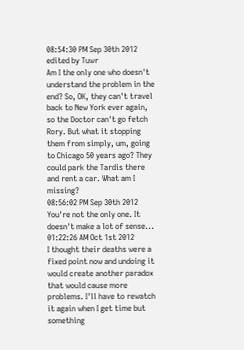08:54:30 PM Sep 30th 2012
edited by Tuwr
Am I the only one who doesn't understand the problem in the end? So, OK, they can't travel back to New York ever again, so the Doctor can't go fetch Rory. But what it stopping them from simply, um, going to Chicago 50 years ago? They could park the Tardis there and rent a car. What am I missing?
08:56:02 PM Sep 30th 2012
You're not the only one. It doesn't make a lot of sense...
01:22:26 AM Oct 1st 2012
I thought their deaths were a fixed point now and undoing it would create another paradox that would cause more problems. I'll have to rewatch it again when I get time but something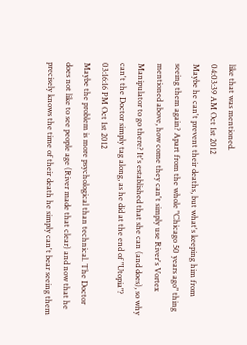like that was mentioned.
04:03:39 AM Oct 1st 2012
Maybe he can't prevent their deaths, but what's keeping him from seeing them again? Apart from the whole "Chicago 50 years ago" thing mentioned above, how come they can't simply use River's Vortex Manipulator to go there? It's established that she can (and does), so why can't the Doctor simply tag along, as he did at the end of "Utopia"?
03:16:16 PM Oct 1st 2012
Maybe the problem is more psychological than technical. The Doctor does not like to see people age (River made that clear) and now that he precisely knows the time of their death he simply can't bear seeing them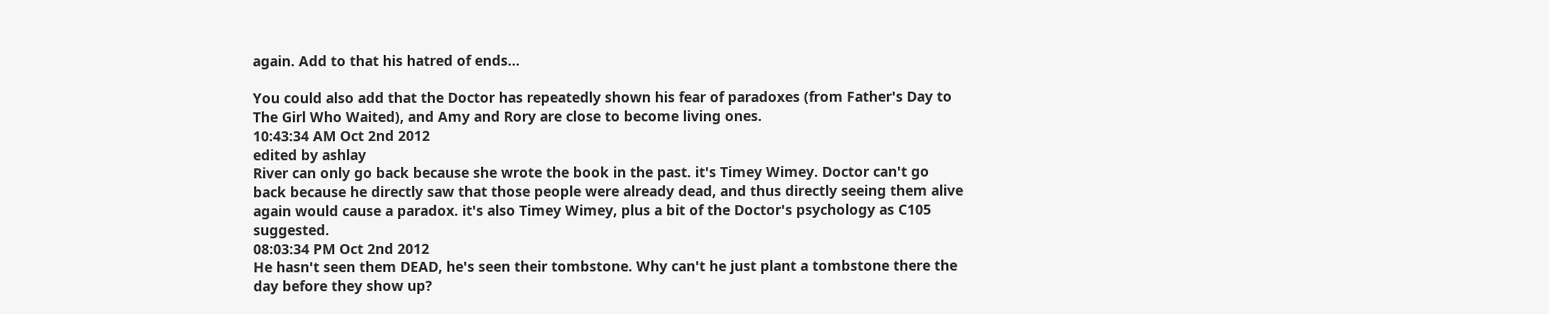again. Add to that his hatred of ends...

You could also add that the Doctor has repeatedly shown his fear of paradoxes (from Father's Day to The Girl Who Waited), and Amy and Rory are close to become living ones.
10:43:34 AM Oct 2nd 2012
edited by ashlay
River can only go back because she wrote the book in the past. it's Timey Wimey. Doctor can't go back because he directly saw that those people were already dead, and thus directly seeing them alive again would cause a paradox. it's also Timey Wimey, plus a bit of the Doctor's psychology as C105 suggested.
08:03:34 PM Oct 2nd 2012
He hasn't seen them DEAD, he's seen their tombstone. Why can't he just plant a tombstone there the day before they show up?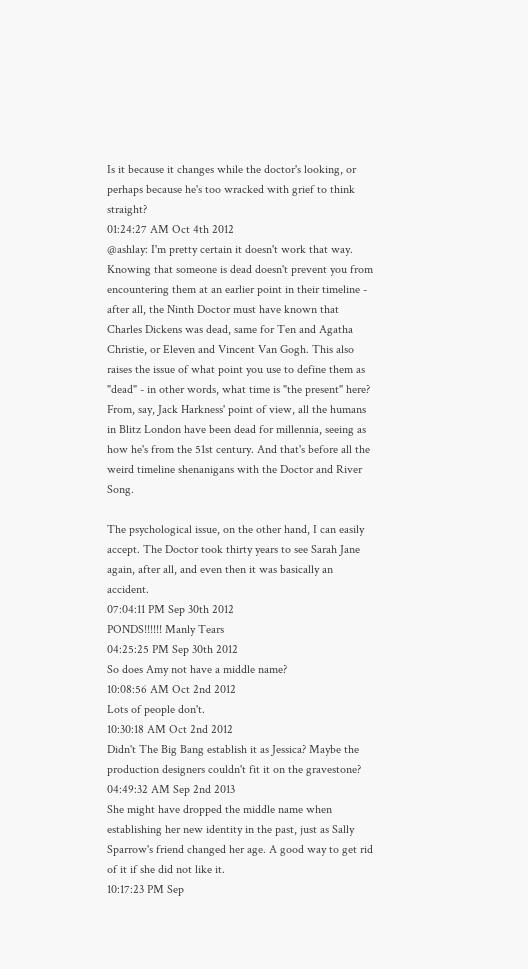Is it because it changes while the doctor's looking, or perhaps because he's too wracked with grief to think straight?
01:24:27 AM Oct 4th 2012
@ashlay: I'm pretty certain it doesn't work that way. Knowing that someone is dead doesn't prevent you from encountering them at an earlier point in their timeline - after all, the Ninth Doctor must have known that Charles Dickens was dead, same for Ten and Agatha Christie, or Eleven and Vincent Van Gogh. This also raises the issue of what point you use to define them as "dead" - in other words, what time is "the present" here? From, say, Jack Harkness' point of view, all the humans in Blitz London have been dead for millennia, seeing as how he's from the 51st century. And that's before all the weird timeline shenanigans with the Doctor and River Song.

The psychological issue, on the other hand, I can easily accept. The Doctor took thirty years to see Sarah Jane again, after all, and even then it was basically an accident.
07:04:11 PM Sep 30th 2012
PONDS!!!!!! Manly Tears
04:25:25 PM Sep 30th 2012
So does Amy not have a middle name?
10:08:56 AM Oct 2nd 2012
Lots of people don't.
10:30:18 AM Oct 2nd 2012
Didn't The Big Bang establish it as Jessica? Maybe the production designers couldn't fit it on the gravestone?
04:49:32 AM Sep 2nd 2013
She might have dropped the middle name when establishing her new identity in the past, just as Sally Sparrow's friend changed her age. A good way to get rid of it if she did not like it.
10:17:23 PM Sep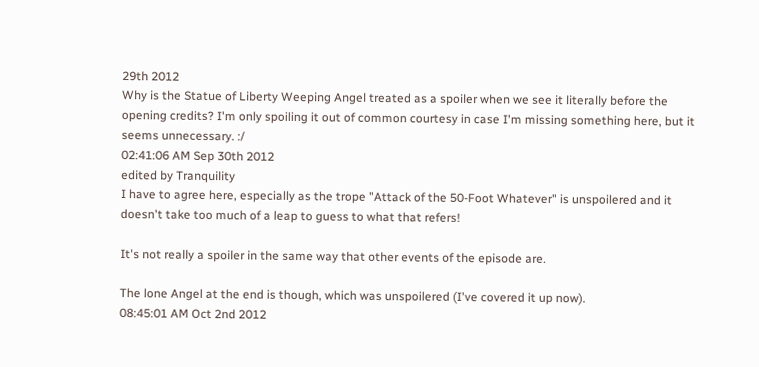29th 2012
Why is the Statue of Liberty Weeping Angel treated as a spoiler when we see it literally before the opening credits? I'm only spoiling it out of common courtesy in case I'm missing something here, but it seems unnecessary. :/
02:41:06 AM Sep 30th 2012
edited by Tranquility
I have to agree here, especially as the trope "Attack of the 50-Foot Whatever" is unspoilered and it doesn't take too much of a leap to guess to what that refers!

It's not really a spoiler in the same way that other events of the episode are.

The lone Angel at the end is though, which was unspoilered (I've covered it up now).
08:45:01 AM Oct 2nd 2012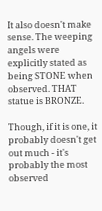It also doesn't make sense. The weeping angels were explicitly stated as being STONE when observed. THAT statue is BRONZE.

Though, if it is one, it probably doesn't get out much - it's probably the most observed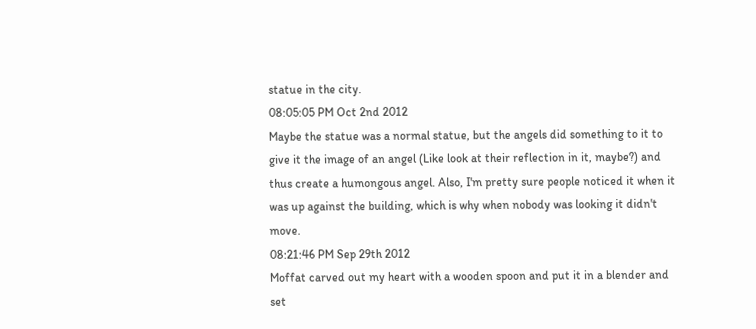statue in the city.
08:05:05 PM Oct 2nd 2012
Maybe the statue was a normal statue, but the angels did something to it to give it the image of an angel (Like look at their reflection in it, maybe?) and thus create a humongous angel. Also, I'm pretty sure people noticed it when it was up against the building, which is why when nobody was looking it didn't move.
08:21:46 PM Sep 29th 2012
Moffat carved out my heart with a wooden spoon and put it in a blender and set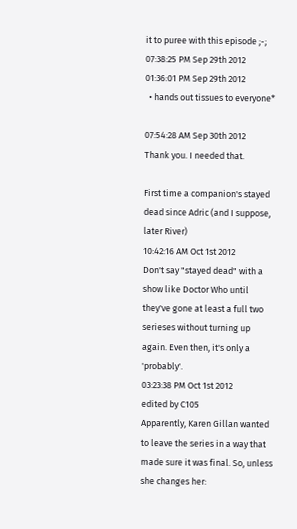it to puree with this episode ;-;
07:38:25 PM Sep 29th 2012
01:36:01 PM Sep 29th 2012
  • hands out tissues to everyone*

07:54:28 AM Sep 30th 2012
Thank you. I needed that.

First time a companion's stayed dead since Adric (and I suppose, later River)
10:42:16 AM Oct 1st 2012
Don't say "stayed dead" with a show like Doctor Who until they've gone at least a full two serieses without turning up again. Even then, it's only a 'probably'.
03:23:38 PM Oct 1st 2012
edited by C105
Apparently, Karen Gillan wanted to leave the series in a way that made sure it was final. So, unless she changes her: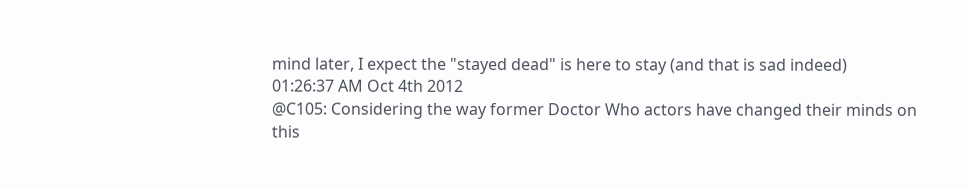mind later, I expect the "stayed dead" is here to stay (and that is sad indeed)
01:26:37 AM Oct 4th 2012
@C105: Considering the way former Doctor Who actors have changed their minds on this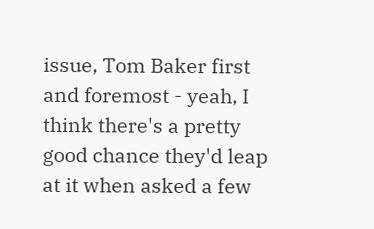issue, Tom Baker first and foremost - yeah, I think there's a pretty good chance they'd leap at it when asked a few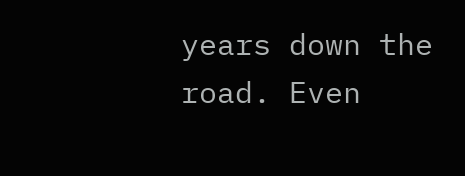years down the road. Even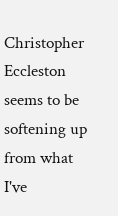Christopher Eccleston seems to be softening up from what I've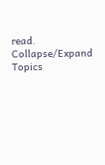read.
Collapse/Expand Topics